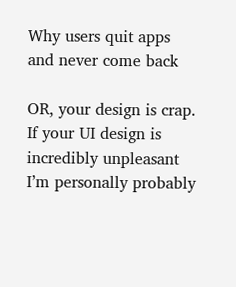Why users quit apps and never come back

OR, your design is crap. If your UI design is incredibly unpleasant I’m personally probably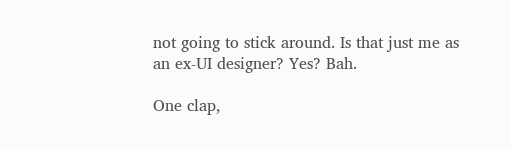not going to stick around. Is that just me as an ex-UI designer? Yes? Bah.

One clap,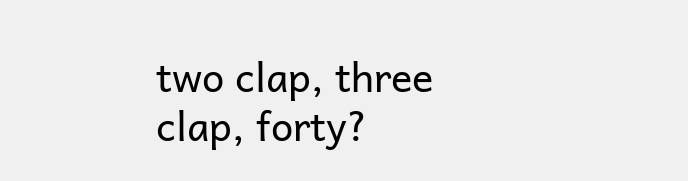two clap, three clap, forty?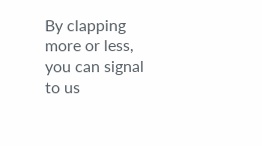By clapping more or less, you can signal to us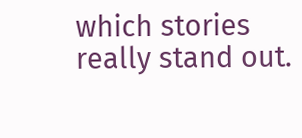which stories really stand out.